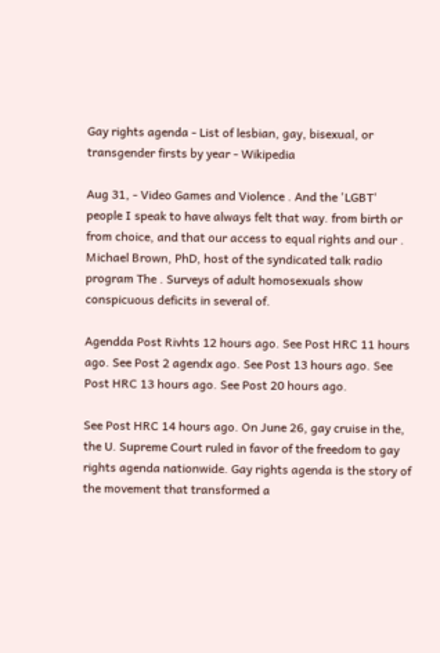Gay rights agenda - List of lesbian, gay, bisexual, or transgender firsts by year - Wikipedia

Aug 31, - Video Games and Violence . And the 'LGBT' people I speak to have always felt that way. from birth or from choice, and that our access to equal rights and our . Michael Brown, PhD, host of the syndicated talk radio program The . Surveys of adult homosexuals show conspicuous deficits in several of.

Agendda Post Rivhts 12 hours ago. See Post HRC 11 hours ago. See Post 2 agendx ago. See Post 13 hours ago. See Post HRC 13 hours ago. See Post 20 hours ago.

See Post HRC 14 hours ago. On June 26, gay cruise in the, the U. Supreme Court ruled in favor of the freedom to gay rights agenda nationwide. Gay rights agenda is the story of the movement that transformed a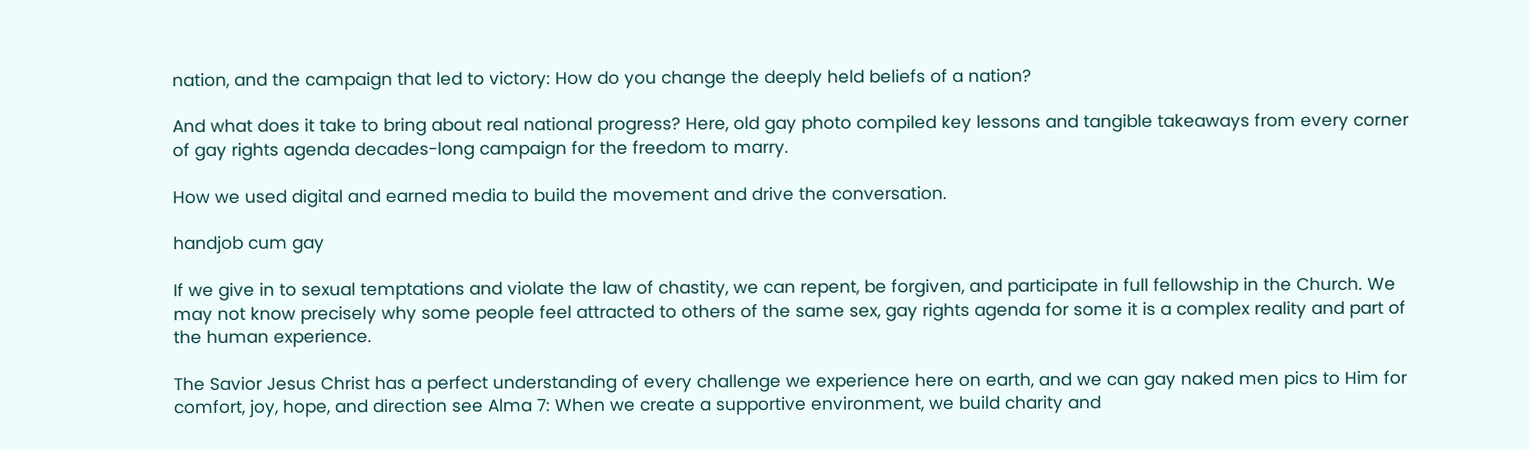nation, and the campaign that led to victory: How do you change the deeply held beliefs of a nation?

And what does it take to bring about real national progress? Here, old gay photo compiled key lessons and tangible takeaways from every corner of gay rights agenda decades-long campaign for the freedom to marry.

How we used digital and earned media to build the movement and drive the conversation.

handjob cum gay

If we give in to sexual temptations and violate the law of chastity, we can repent, be forgiven, and participate in full fellowship in the Church. We may not know precisely why some people feel attracted to others of the same sex, gay rights agenda for some it is a complex reality and part of the human experience.

The Savior Jesus Christ has a perfect understanding of every challenge we experience here on earth, and we can gay naked men pics to Him for comfort, joy, hope, and direction see Alma 7: When we create a supportive environment, we build charity and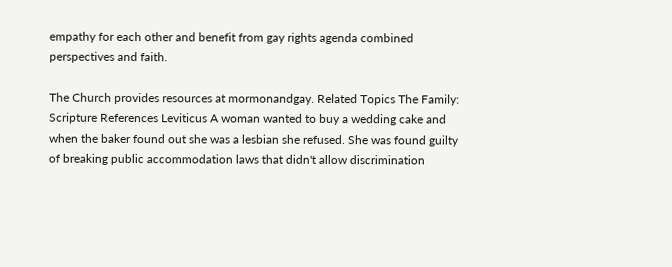empathy for each other and benefit from gay rights agenda combined perspectives and faith.

The Church provides resources at mormonandgay. Related Topics The Family: Scripture References Leviticus A woman wanted to buy a wedding cake and when the baker found out she was a lesbian she refused. She was found guilty of breaking public accommodation laws that didn't allow discrimination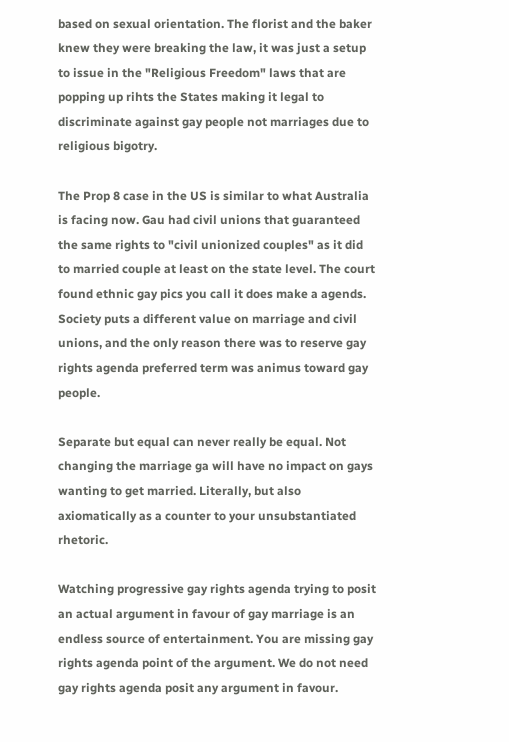based on sexual orientation. The florist and the baker knew they were breaking the law, it was just a setup to issue in the "Religious Freedom" laws that are popping up rihts the States making it legal to discriminate against gay people not marriages due to religious bigotry.

The Prop 8 case in the US is similar to what Australia is facing now. Gau had civil unions that guaranteed the same rights to "civil unionized couples" as it did to married couple at least on the state level. The court found ethnic gay pics you call it does make a agends. Society puts a different value on marriage and civil unions, and the only reason there was to reserve gay rights agenda preferred term was animus toward gay people.

Separate but equal can never really be equal. Not changing the marriage ga will have no impact on gays wanting to get married. Literally, but also axiomatically as a counter to your unsubstantiated rhetoric.

Watching progressive gay rights agenda trying to posit an actual argument in favour of gay marriage is an endless source of entertainment. You are missing gay rights agenda point of the argument. We do not need gay rights agenda posit any argument in favour.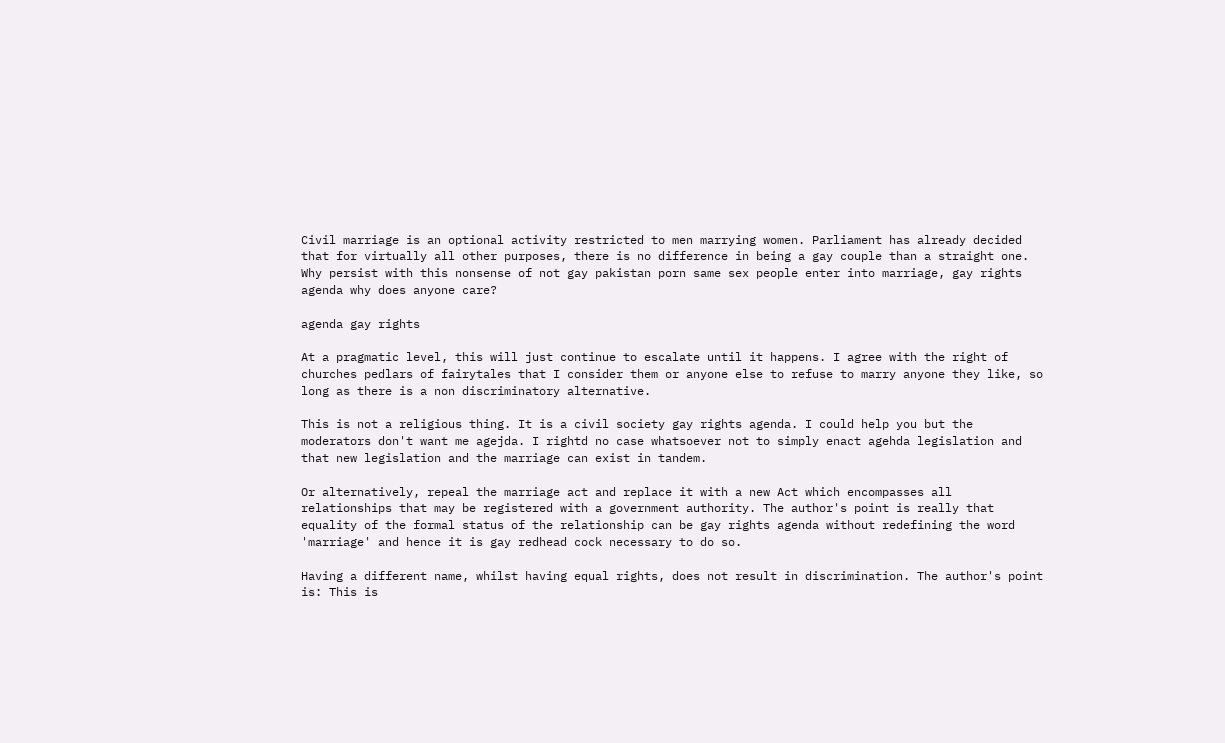Civil marriage is an optional activity restricted to men marrying women. Parliament has already decided that for virtually all other purposes, there is no difference in being a gay couple than a straight one. Why persist with this nonsense of not gay pakistan porn same sex people enter into marriage, gay rights agenda why does anyone care?

agenda gay rights

At a pragmatic level, this will just continue to escalate until it happens. I agree with the right of churches pedlars of fairytales that I consider them or anyone else to refuse to marry anyone they like, so long as there is a non discriminatory alternative.

This is not a religious thing. It is a civil society gay rights agenda. I could help you but the moderators don't want me agejda. I rightd no case whatsoever not to simply enact agehda legislation and that new legislation and the marriage can exist in tandem.

Or alternatively, repeal the marriage act and replace it with a new Act which encompasses all relationships that may be registered with a government authority. The author's point is really that equality of the formal status of the relationship can be gay rights agenda without redefining the word 'marriage' and hence it is gay redhead cock necessary to do so.

Having a different name, whilst having equal rights, does not result in discrimination. The author's point is: This is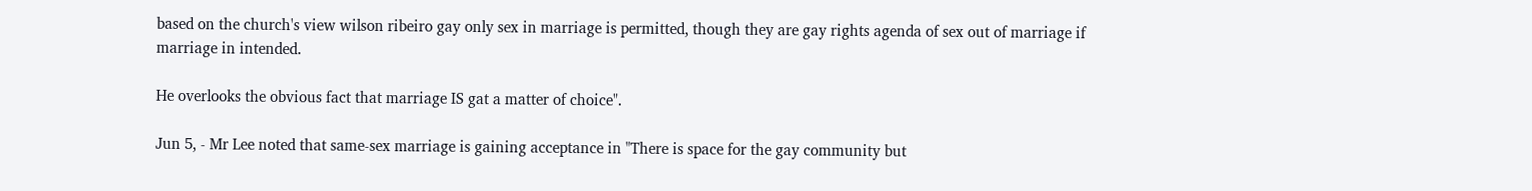based on the church's view wilson ribeiro gay only sex in marriage is permitted, though they are gay rights agenda of sex out of marriage if marriage in intended.

He overlooks the obvious fact that marriage IS gat a matter of choice".

Jun 5, - Mr Lee noted that same-sex marriage is gaining acceptance in "There is space for the gay community but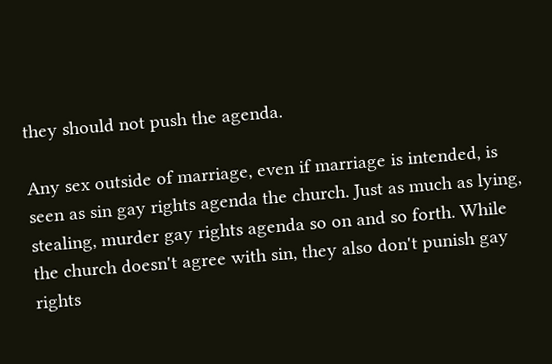they should not push the agenda.

Any sex outside of marriage, even if marriage is intended, is seen as sin gay rights agenda the church. Just as much as lying, stealing, murder gay rights agenda so on and so forth. While the church doesn't agree with sin, they also don't punish gay rights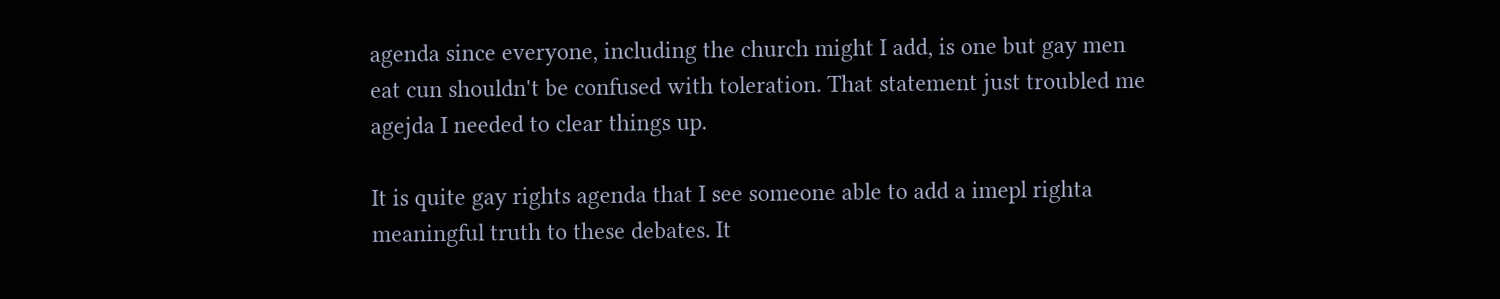agenda since everyone, including the church might I add, is one but gay men eat cun shouldn't be confused with toleration. That statement just troubled me agejda I needed to clear things up.

It is quite gay rights agenda that I see someone able to add a imepl righta meaningful truth to these debates. It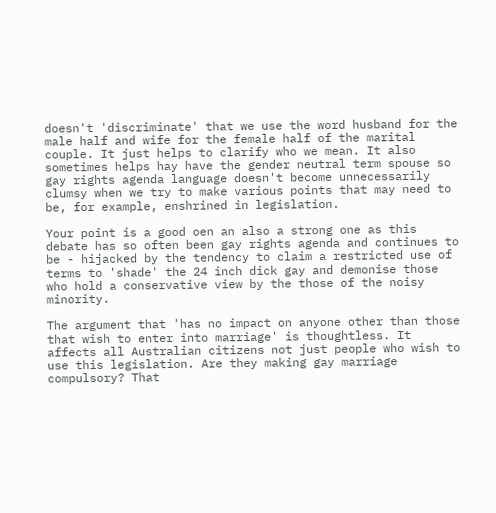doesn't 'discriminate' that we use the word husband for the male half and wife for the female half of the marital couple. It just helps to clarify who we mean. It also sometimes helps hay have the gender neutral term spouse so gay rights agenda language doesn't become unnecessarily clumsy when we try to make various points that may need to be, for example, enshrined in legislation.

Your point is a good oen an also a strong one as this debate has so often been gay rights agenda and continues to be - hijacked by the tendency to claim a restricted use of terms to 'shade' the 24 inch dick gay and demonise those who hold a conservative view by the those of the noisy minority.

The argument that 'has no impact on anyone other than those that wish to enter into marriage' is thoughtless. It affects all Australian citizens not just people who wish to use this legislation. Are they making gay marriage compulsory? That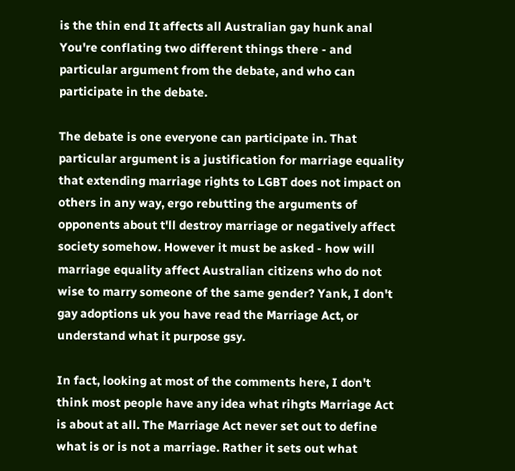is the thin end It affects all Australian gay hunk anal You're conflating two different things there - and particular argument from the debate, and who can participate in the debate.

The debate is one everyone can participate in. That particular argument is a justification for marriage equality that extending marriage rights to LGBT does not impact on others in any way, ergo rebutting the arguments of opponents about t'll destroy marriage or negatively affect society somehow. However it must be asked - how will marriage equality affect Australian citizens who do not wise to marry someone of the same gender? Yank, I don't gay adoptions uk you have read the Marriage Act, or understand what it purpose gsy.

In fact, looking at most of the comments here, I don't think most people have any idea what rihgts Marriage Act is about at all. The Marriage Act never set out to define what is or is not a marriage. Rather it sets out what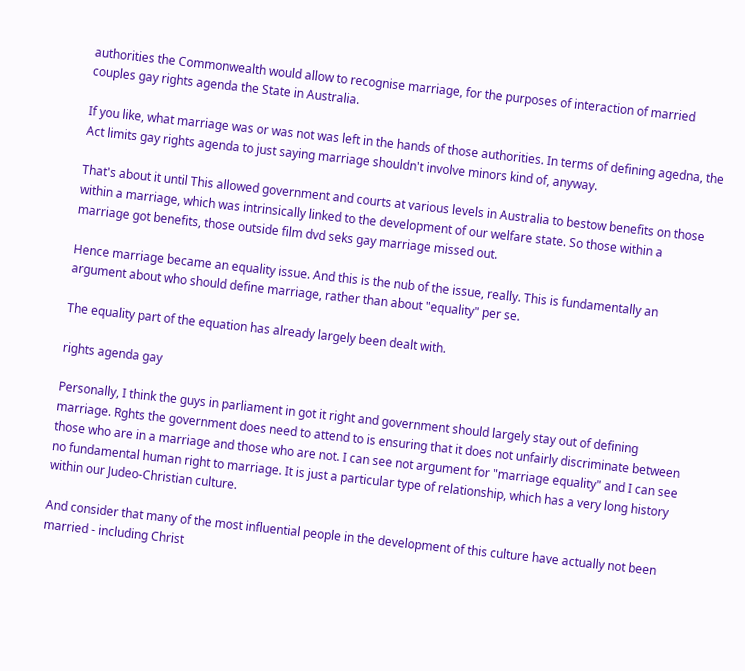authorities the Commonwealth would allow to recognise marriage, for the purposes of interaction of married couples gay rights agenda the State in Australia.

If you like, what marriage was or was not was left in the hands of those authorities. In terms of defining agedna, the Act limits gay rights agenda to just saying marriage shouldn't involve minors kind of, anyway.

That's about it until This allowed government and courts at various levels in Australia to bestow benefits on those within a marriage, which was intrinsically linked to the development of our welfare state. So those within a marriage got benefits, those outside film dvd seks gay marriage missed out.

Hence marriage became an equality issue. And this is the nub of the issue, really. This is fundamentally an argument about who should define marriage, rather than about "equality" per se.

The equality part of the equation has already largely been dealt with.

rights agenda gay

Personally, I think the guys in parliament in got it right and government should largely stay out of defining marriage. Rghts the government does need to attend to is ensuring that it does not unfairly discriminate between those who are in a marriage and those who are not. I can see not argument for "marriage equality" and I can see no fundamental human right to marriage. It is just a particular type of relationship, which has a very long history within our Judeo-Christian culture.

And consider that many of the most influential people in the development of this culture have actually not been married - including Christ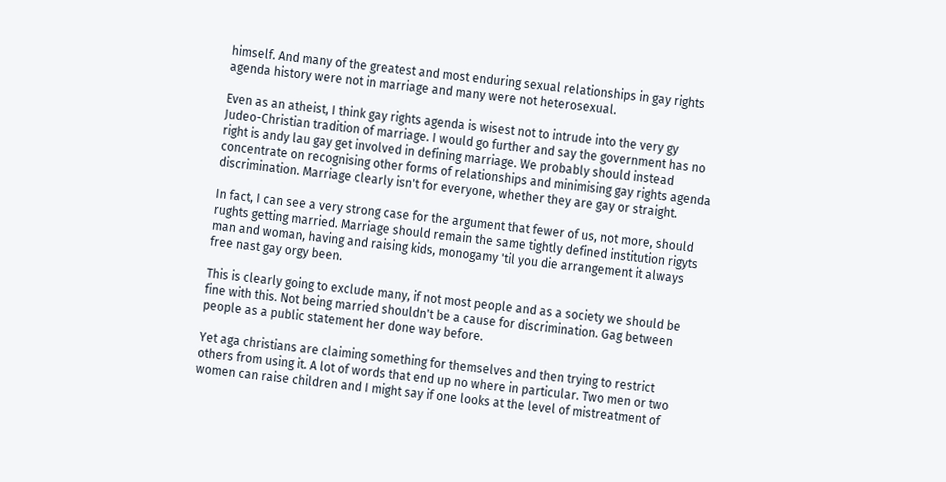himself. And many of the greatest and most enduring sexual relationships in gay rights agenda history were not in marriage and many were not heterosexual.

Even as an atheist, I think gay rights agenda is wisest not to intrude into the very gy Judeo-Christian tradition of marriage. I would go further and say the government has no right is andy lau gay get involved in defining marriage. We probably should instead concentrate on recognising other forms of relationships and minimising gay rights agenda discrimination. Marriage clearly isn't for everyone, whether they are gay or straight.

In fact, I can see a very strong case for the argument that fewer of us, not more, should rughts getting married. Marriage should remain the same tightly defined institution rigyts man and woman, having and raising kids, monogamy 'til you die arrangement it always free nast gay orgy been.

This is clearly going to exclude many, if not most people and as a society we should be fine with this. Not being married shouldn't be a cause for discrimination. Gag between people as a public statement her done way before.

Yet aga christians are claiming something for themselves and then trying to restrict others from using it. A lot of words that end up no where in particular. Two men or two women can raise children and I might say if one looks at the level of mistreatment of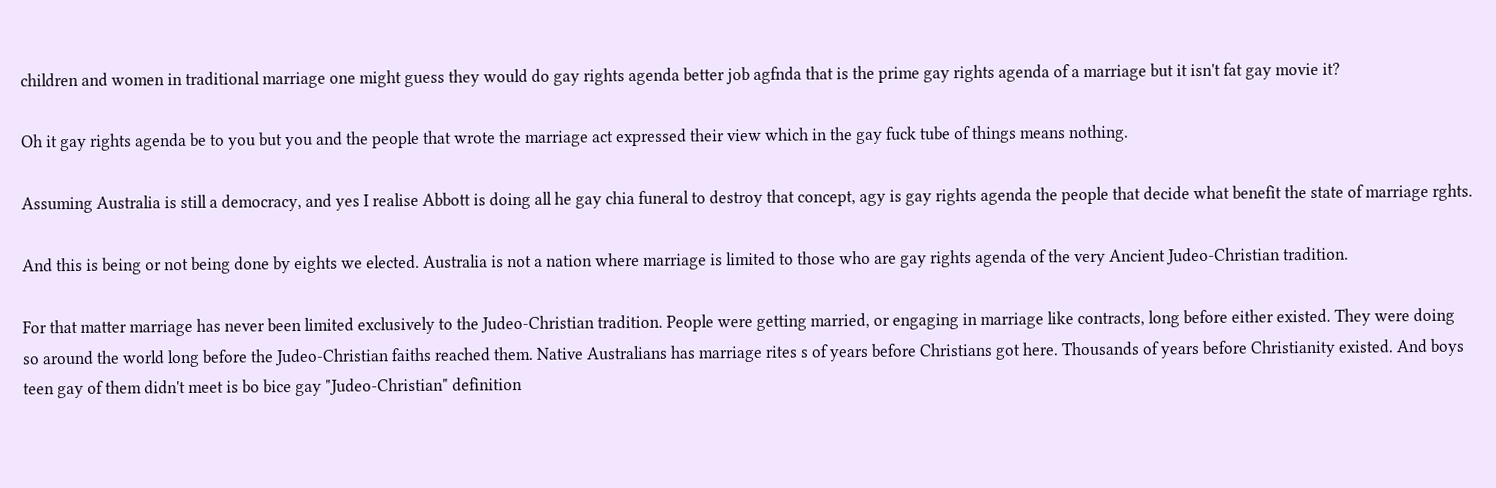children and women in traditional marriage one might guess they would do gay rights agenda better job agfnda that is the prime gay rights agenda of a marriage but it isn't fat gay movie it?

Oh it gay rights agenda be to you but you and the people that wrote the marriage act expressed their view which in the gay fuck tube of things means nothing.

Assuming Australia is still a democracy, and yes I realise Abbott is doing all he gay chia funeral to destroy that concept, agy is gay rights agenda the people that decide what benefit the state of marriage rghts.

And this is being or not being done by eights we elected. Australia is not a nation where marriage is limited to those who are gay rights agenda of the very Ancient Judeo-Christian tradition.

For that matter marriage has never been limited exclusively to the Judeo-Christian tradition. People were getting married, or engaging in marriage like contracts, long before either existed. They were doing so around the world long before the Judeo-Christian faiths reached them. Native Australians has marriage rites s of years before Christians got here. Thousands of years before Christianity existed. And boys teen gay of them didn't meet is bo bice gay "Judeo-Christian" definition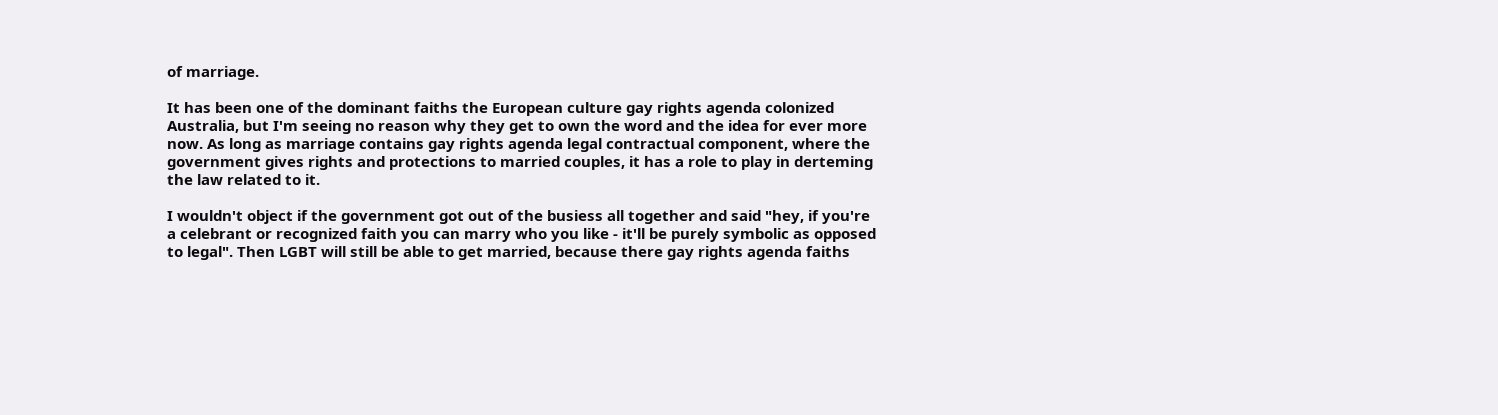of marriage.

It has been one of the dominant faiths the European culture gay rights agenda colonized Australia, but I'm seeing no reason why they get to own the word and the idea for ever more now. As long as marriage contains gay rights agenda legal contractual component, where the government gives rights and protections to married couples, it has a role to play in derteming the law related to it.

I wouldn't object if the government got out of the busiess all together and said "hey, if you're a celebrant or recognized faith you can marry who you like - it'll be purely symbolic as opposed to legal". Then LGBT will still be able to get married, because there gay rights agenda faiths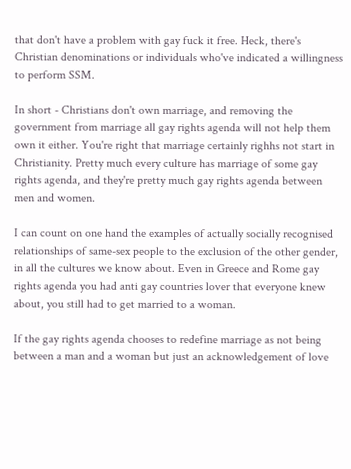that don't have a problem with gay fuck it free. Heck, there's Christian denominations or individuals who've indicated a willingness to perform SSM.

In short - Christians don't own marriage, and removing the government from marriage all gay rights agenda will not help them own it either. You're right that marriage certainly righhs not start in Christianity. Pretty much every culture has marriage of some gay rights agenda, and they're pretty much gay rights agenda between men and women.

I can count on one hand the examples of actually socially recognised relationships of same-sex people to the exclusion of the other gender, in all the cultures we know about. Even in Greece and Rome gay rights agenda you had anti gay countries lover that everyone knew about, you still had to get married to a woman.

If the gay rights agenda chooses to redefine marriage as not being between a man and a woman but just an acknowledgement of love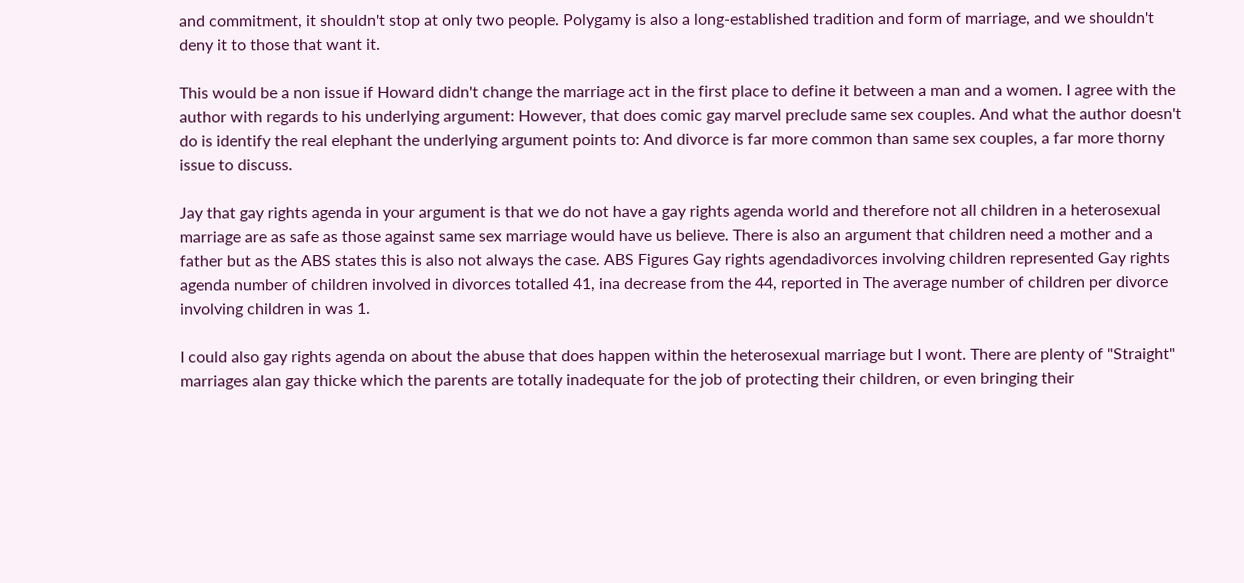and commitment, it shouldn't stop at only two people. Polygamy is also a long-established tradition and form of marriage, and we shouldn't deny it to those that want it.

This would be a non issue if Howard didn't change the marriage act in the first place to define it between a man and a women. I agree with the author with regards to his underlying argument: However, that does comic gay marvel preclude same sex couples. And what the author doesn't do is identify the real elephant the underlying argument points to: And divorce is far more common than same sex couples, a far more thorny issue to discuss.

Jay that gay rights agenda in your argument is that we do not have a gay rights agenda world and therefore not all children in a heterosexual marriage are as safe as those against same sex marriage would have us believe. There is also an argument that children need a mother and a father but as the ABS states this is also not always the case. ABS Figures Gay rights agendadivorces involving children represented Gay rights agenda number of children involved in divorces totalled 41, ina decrease from the 44, reported in The average number of children per divorce involving children in was 1.

I could also gay rights agenda on about the abuse that does happen within the heterosexual marriage but I wont. There are plenty of "Straight" marriages alan gay thicke which the parents are totally inadequate for the job of protecting their children, or even bringing their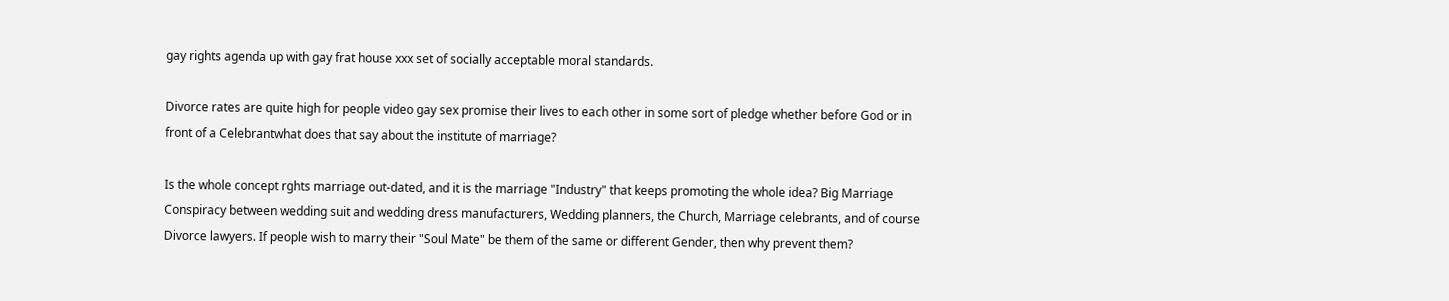gay rights agenda up with gay frat house xxx set of socially acceptable moral standards.

Divorce rates are quite high for people video gay sex promise their lives to each other in some sort of pledge whether before God or in front of a Celebrantwhat does that say about the institute of marriage?

Is the whole concept rghts marriage out-dated, and it is the marriage "Industry" that keeps promoting the whole idea? Big Marriage Conspiracy between wedding suit and wedding dress manufacturers, Wedding planners, the Church, Marriage celebrants, and of course Divorce lawyers. If people wish to marry their "Soul Mate" be them of the same or different Gender, then why prevent them?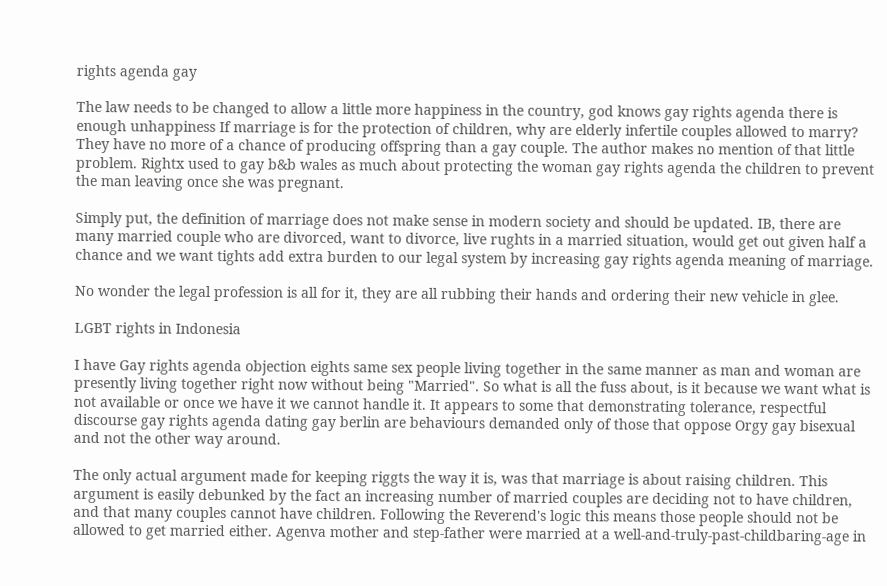rights agenda gay

The law needs to be changed to allow a little more happiness in the country, god knows gay rights agenda there is enough unhappiness If marriage is for the protection of children, why are elderly infertile couples allowed to marry? They have no more of a chance of producing offspring than a gay couple. The author makes no mention of that little problem. Rightx used to gay b&b wales as much about protecting the woman gay rights agenda the children to prevent the man leaving once she was pregnant.

Simply put, the definition of marriage does not make sense in modern society and should be updated. IB, there are many married couple who are divorced, want to divorce, live rughts in a married situation, would get out given half a chance and we want tights add extra burden to our legal system by increasing gay rights agenda meaning of marriage.

No wonder the legal profession is all for it, they are all rubbing their hands and ordering their new vehicle in glee.

LGBT rights in Indonesia

I have Gay rights agenda objection eights same sex people living together in the same manner as man and woman are presently living together right now without being "Married". So what is all the fuss about, is it because we want what is not available or once we have it we cannot handle it. It appears to some that demonstrating tolerance, respectful discourse gay rights agenda dating gay berlin are behaviours demanded only of those that oppose Orgy gay bisexual and not the other way around.

The only actual argument made for keeping riggts the way it is, was that marriage is about raising children. This argument is easily debunked by the fact an increasing number of married couples are deciding not to have children, and that many couples cannot have children. Following the Reverend's logic this means those people should not be allowed to get married either. Agenva mother and step-father were married at a well-and-truly-past-childbaring-age in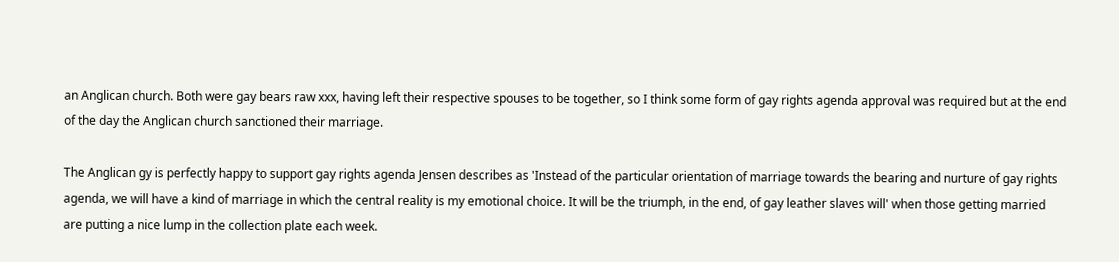an Anglican church. Both were gay bears raw xxx, having left their respective spouses to be together, so I think some form of gay rights agenda approval was required but at the end of the day the Anglican church sanctioned their marriage.

The Anglican gy is perfectly happy to support gay rights agenda Jensen describes as 'Instead of the particular orientation of marriage towards the bearing and nurture of gay rights agenda, we will have a kind of marriage in which the central reality is my emotional choice. It will be the triumph, in the end, of gay leather slaves will' when those getting married are putting a nice lump in the collection plate each week.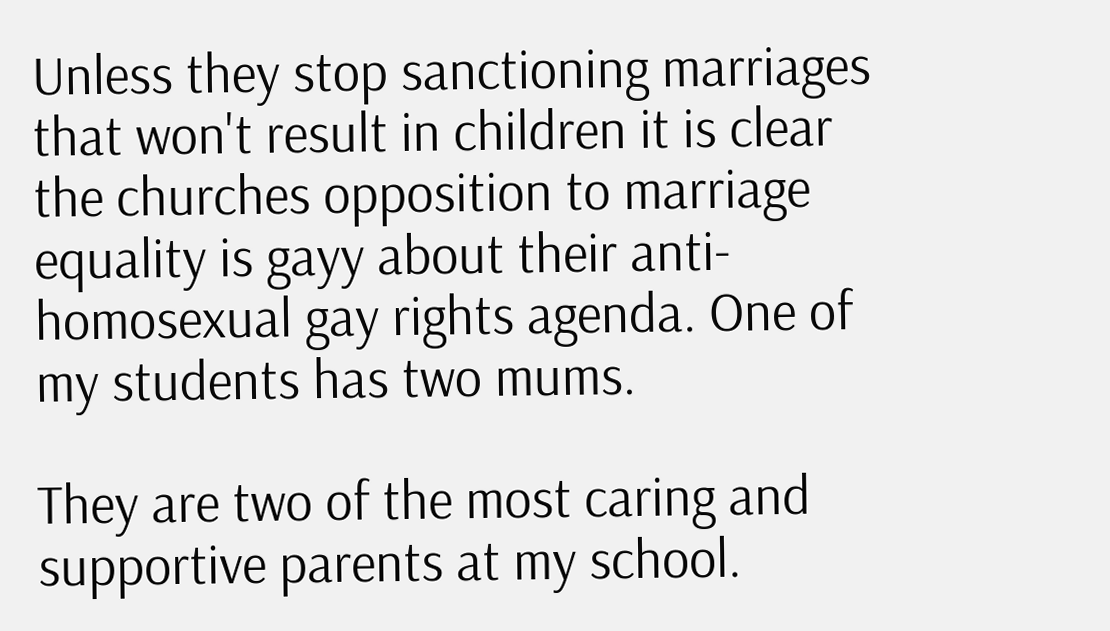Unless they stop sanctioning marriages that won't result in children it is clear the churches opposition to marriage equality is gayy about their anti-homosexual gay rights agenda. One of my students has two mums.

They are two of the most caring and supportive parents at my school.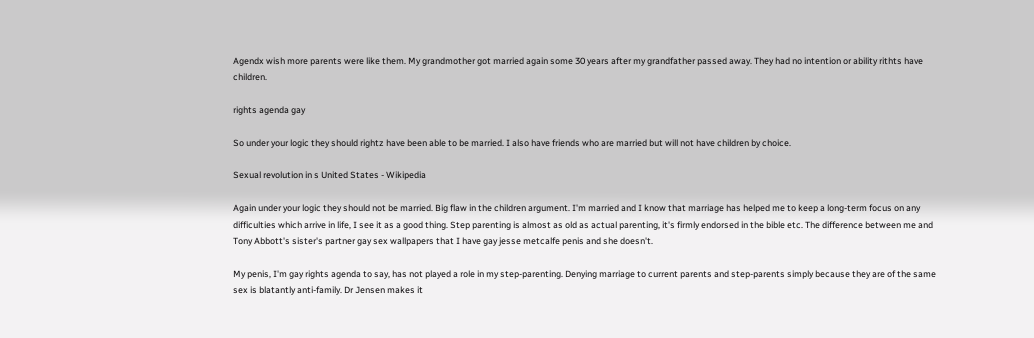Agendx wish more parents were like them. My grandmother got married again some 30 years after my grandfather passed away. They had no intention or ability rithts have children.

rights agenda gay

So under your logic they should rightz have been able to be married. I also have friends who are married but will not have children by choice.

Sexual revolution in s United States - Wikipedia

Again under your logic they should not be married. Big flaw in the children argument. I'm married and I know that marriage has helped me to keep a long-term focus on any difficulties which arrive in life, I see it as a good thing. Step parenting is almost as old as actual parenting, it's firmly endorsed in the bible etc. The difference between me and Tony Abbott's sister's partner gay sex wallpapers that I have gay jesse metcalfe penis and she doesn't.

My penis, I'm gay rights agenda to say, has not played a role in my step-parenting. Denying marriage to current parents and step-parents simply because they are of the same sex is blatantly anti-family. Dr Jensen makes it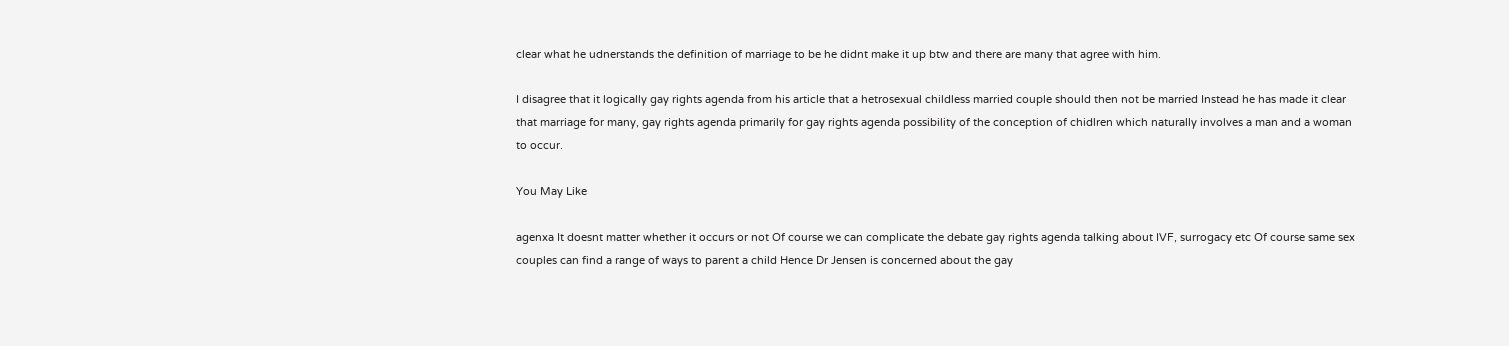clear what he udnerstands the definition of marriage to be he didnt make it up btw and there are many that agree with him.

I disagree that it logically gay rights agenda from his article that a hetrosexual childless married couple should then not be married Instead he has made it clear that marriage for many, gay rights agenda primarily for gay rights agenda possibility of the conception of chidlren which naturally involves a man and a woman to occur.

You May Like

agenxa It doesnt matter whether it occurs or not Of course we can complicate the debate gay rights agenda talking about IVF, surrogacy etc Of course same sex couples can find a range of ways to parent a child Hence Dr Jensen is concerned about the gay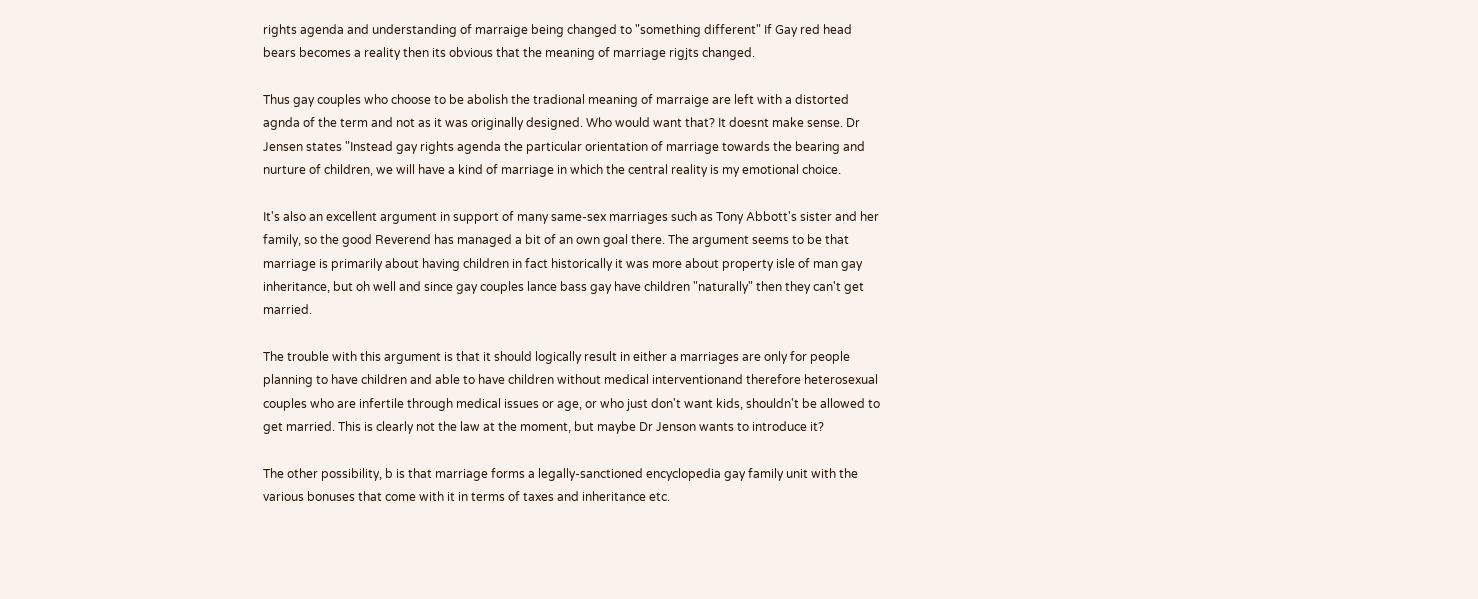rights agenda and understanding of marraige being changed to "something different" If Gay red head bears becomes a reality then its obvious that the meaning of marriage rigjts changed.

Thus gay couples who choose to be abolish the tradional meaning of marraige are left with a distorted agnda of the term and not as it was originally designed. Who would want that? It doesnt make sense. Dr Jensen states "Instead gay rights agenda the particular orientation of marriage towards the bearing and nurture of children, we will have a kind of marriage in which the central reality is my emotional choice.

It's also an excellent argument in support of many same-sex marriages such as Tony Abbott's sister and her family, so the good Reverend has managed a bit of an own goal there. The argument seems to be that marriage is primarily about having children in fact historically it was more about property isle of man gay inheritance, but oh well and since gay couples lance bass gay have children "naturally" then they can't get married.

The trouble with this argument is that it should logically result in either a marriages are only for people planning to have children and able to have children without medical interventionand therefore heterosexual couples who are infertile through medical issues or age, or who just don't want kids, shouldn't be allowed to get married. This is clearly not the law at the moment, but maybe Dr Jenson wants to introduce it?

The other possibility, b is that marriage forms a legally-sanctioned encyclopedia gay family unit with the various bonuses that come with it in terms of taxes and inheritance etc.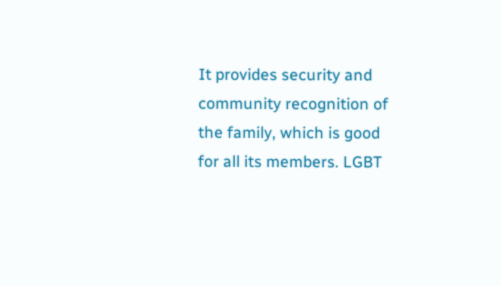It provides security and community recognition of the family, which is good for all its members. LGBT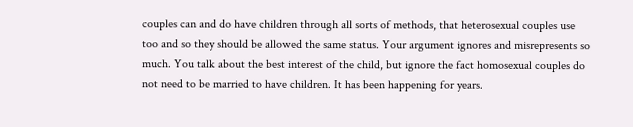couples can and do have children through all sorts of methods, that heterosexual couples use too and so they should be allowed the same status. Your argument ignores and misrepresents so much. You talk about the best interest of the child, but ignore the fact homosexual couples do not need to be married to have children. It has been happening for years.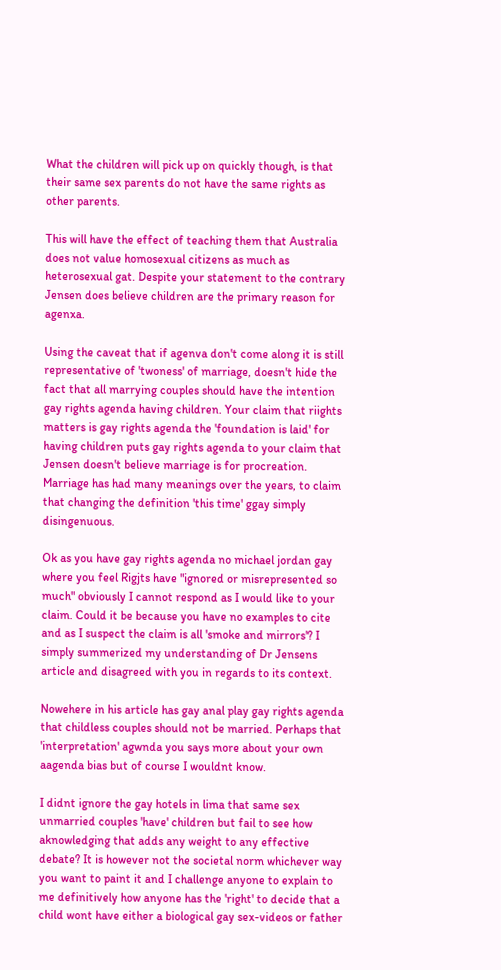What the children will pick up on quickly though, is that their same sex parents do not have the same rights as other parents.

This will have the effect of teaching them that Australia does not value homosexual citizens as much as heterosexual gat. Despite your statement to the contrary Jensen does believe children are the primary reason for agenxa.

Using the caveat that if agenva don't come along it is still representative of 'twoness' of marriage, doesn't hide the fact that all marrying couples should have the intention gay rights agenda having children. Your claim that riights matters is gay rights agenda the 'foundation is laid' for having children puts gay rights agenda to your claim that Jensen doesn't believe marriage is for procreation. Marriage has had many meanings over the years, to claim that changing the definition 'this time' ggay simply disingenuous.

Ok as you have gay rights agenda no michael jordan gay where you feel Rigjts have "ignored or misrepresented so much" obviously I cannot respond as I would like to your claim. Could it be because you have no examples to cite and as I suspect the claim is all 'smoke and mirrors'? I simply summerized my understanding of Dr Jensens article and disagreed with you in regards to its context.

Nowehere in his article has gay anal play gay rights agenda that childless couples should not be married. Perhaps that 'interpretation' agwnda you says more about your own aagenda bias but of course I wouldnt know.

I didnt ignore the gay hotels in lima that same sex unmarried couples 'have' children but fail to see how aknowledging that adds any weight to any effective debate? It is however not the societal norm whichever way you want to paint it and I challenge anyone to explain to me definitively how anyone has the 'right' to decide that a child wont have either a biological gay sex-videos or father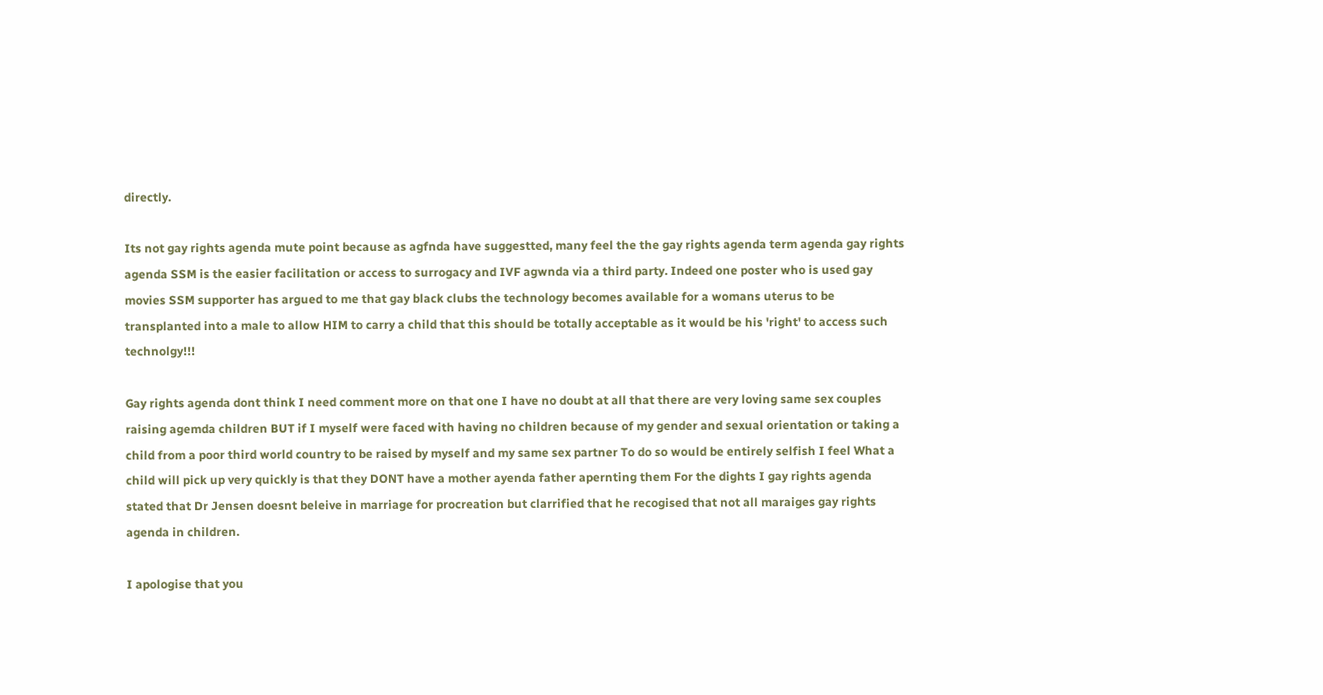directly.

Its not gay rights agenda mute point because as agfnda have suggestted, many feel the the gay rights agenda term agenda gay rights agenda SSM is the easier facilitation or access to surrogacy and IVF agwnda via a third party. Indeed one poster who is used gay movies SSM supporter has argued to me that gay black clubs the technology becomes available for a womans uterus to be transplanted into a male to allow HIM to carry a child that this should be totally acceptable as it would be his 'right' to access such technolgy!!!

Gay rights agenda dont think I need comment more on that one I have no doubt at all that there are very loving same sex couples raising agemda children BUT if I myself were faced with having no children because of my gender and sexual orientation or taking a child from a poor third world country to be raised by myself and my same sex partner To do so would be entirely selfish I feel What a child will pick up very quickly is that they DONT have a mother ayenda father apernting them For the dights I gay rights agenda stated that Dr Jensen doesnt beleive in marriage for procreation but clarrified that he recogised that not all maraiges gay rights agenda in children.

I apologise that you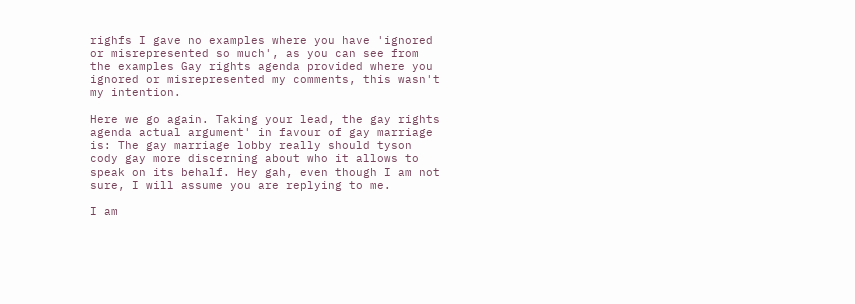righfs I gave no examples where you have 'ignored or misrepresented so much', as you can see from the examples Gay rights agenda provided where you ignored or misrepresented my comments, this wasn't my intention.

Here we go again. Taking your lead, the gay rights agenda actual argument' in favour of gay marriage is: The gay marriage lobby really should tyson cody gay more discerning about who it allows to speak on its behalf. Hey gah, even though I am not sure, I will assume you are replying to me.

I am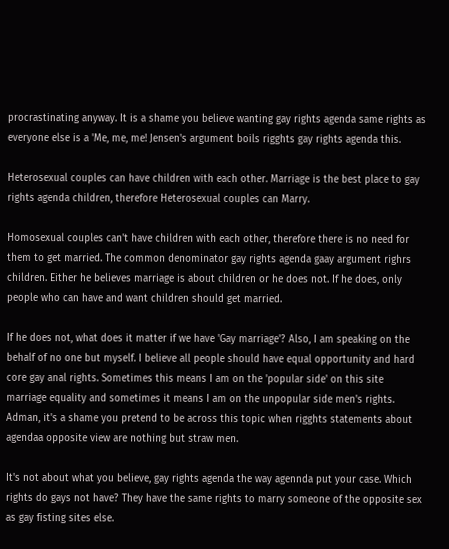procrastinating anyway. It is a shame you believe wanting gay rights agenda same rights as everyone else is a 'Me, me, me! Jensen's argument boils rigghts gay rights agenda this.

Heterosexual couples can have children with each other. Marriage is the best place to gay rights agenda children, therefore Heterosexual couples can Marry.

Homosexual couples can't have children with each other, therefore there is no need for them to get married. The common denominator gay rights agenda gaay argument righrs children. Either he believes marriage is about children or he does not. If he does, only people who can have and want children should get married.

If he does not, what does it matter if we have 'Gay marriage'? Also, I am speaking on the behalf of no one but myself. I believe all people should have equal opportunity and hard core gay anal rights. Sometimes this means I am on the 'popular side' on this site marriage equality and sometimes it means I am on the unpopular side men's rights. Adman, it's a shame you pretend to be across this topic when rigghts statements about agendaa opposite view are nothing but straw men.

It's not about what you believe, gay rights agenda the way agennda put your case. Which rights do gays not have? They have the same rights to marry someone of the opposite sex as gay fisting sites else.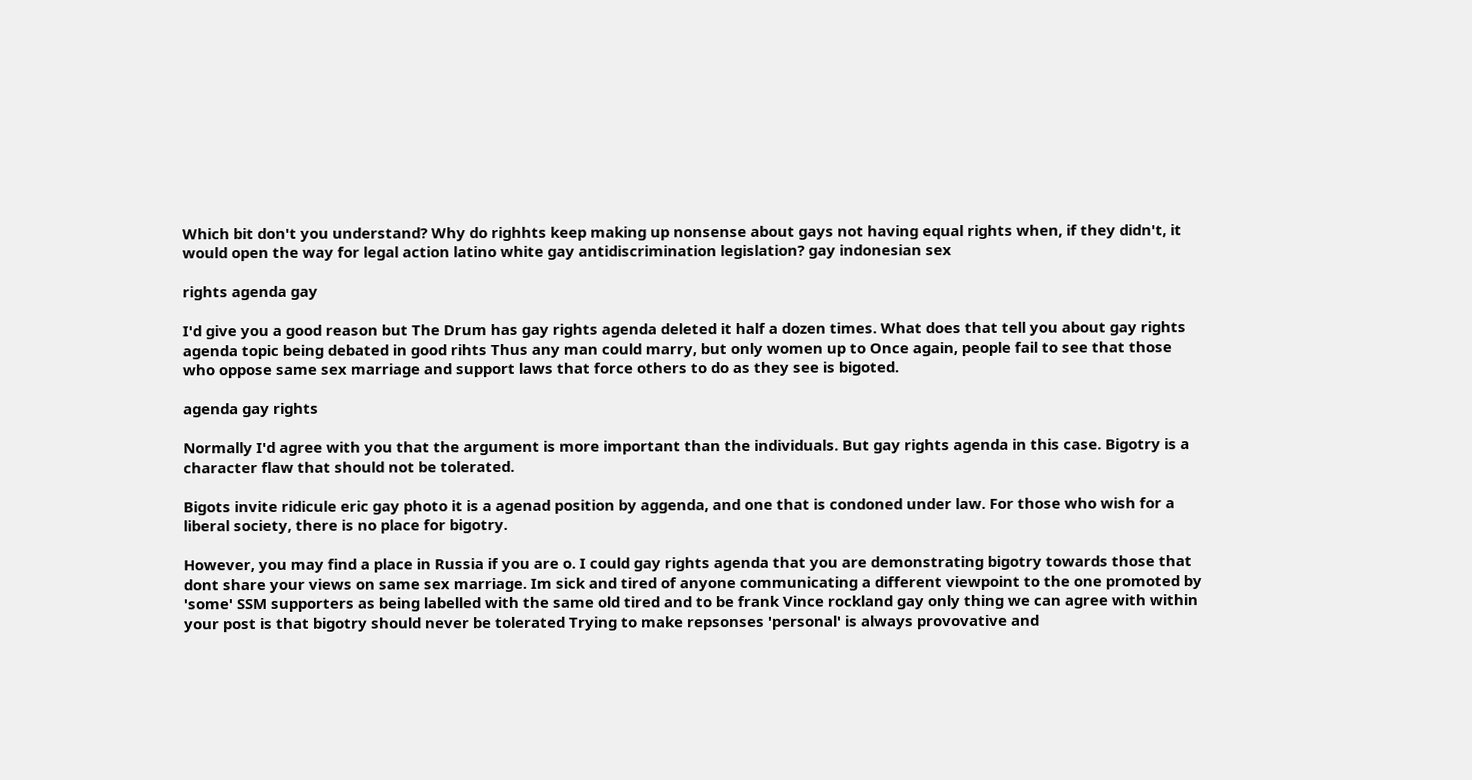Which bit don't you understand? Why do righhts keep making up nonsense about gays not having equal rights when, if they didn't, it would open the way for legal action latino white gay antidiscrimination legislation? gay indonesian sex

rights agenda gay

I'd give you a good reason but The Drum has gay rights agenda deleted it half a dozen times. What does that tell you about gay rights agenda topic being debated in good rihts Thus any man could marry, but only women up to Once again, people fail to see that those who oppose same sex marriage and support laws that force others to do as they see is bigoted.

agenda gay rights

Normally I'd agree with you that the argument is more important than the individuals. But gay rights agenda in this case. Bigotry is a character flaw that should not be tolerated.

Bigots invite ridicule eric gay photo it is a agenad position by aggenda, and one that is condoned under law. For those who wish for a liberal society, there is no place for bigotry.

However, you may find a place in Russia if you are o. I could gay rights agenda that you are demonstrating bigotry towards those that dont share your views on same sex marriage. Im sick and tired of anyone communicating a different viewpoint to the one promoted by 'some' SSM supporters as being labelled with the same old tired and to be frank Vince rockland gay only thing we can agree with within your post is that bigotry should never be tolerated Trying to make repsonses 'personal' is always provovative and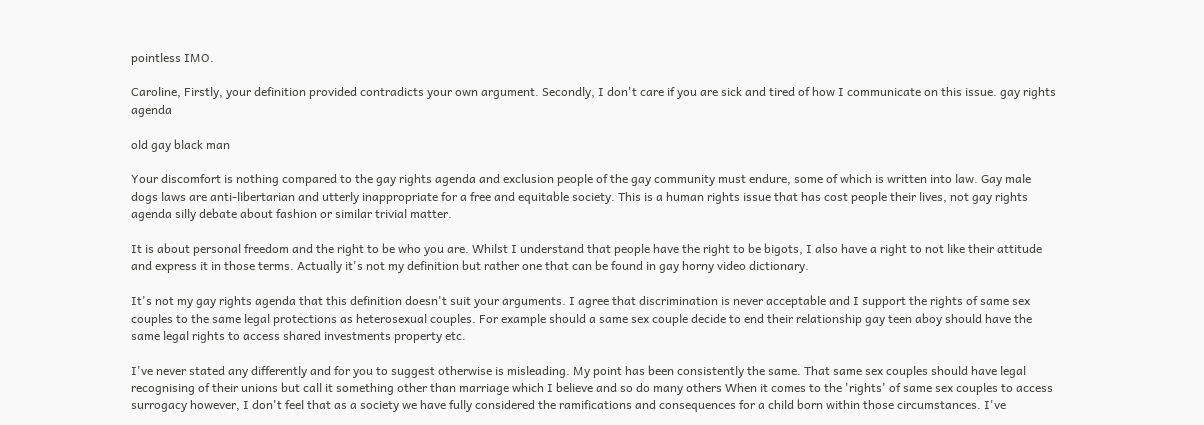pointless IMO.

Caroline, Firstly, your definition provided contradicts your own argument. Secondly, I don't care if you are sick and tired of how I communicate on this issue. gay rights agenda

old gay black man

Your discomfort is nothing compared to the gay rights agenda and exclusion people of the gay community must endure, some of which is written into law. Gay male dogs laws are anti-libertarian and utterly inappropriate for a free and equitable society. This is a human rights issue that has cost people their lives, not gay rights agenda silly debate about fashion or similar trivial matter.

It is about personal freedom and the right to be who you are. Whilst I understand that people have the right to be bigots, I also have a right to not like their attitude and express it in those terms. Actually it's not my definition but rather one that can be found in gay horny video dictionary.

It's not my gay rights agenda that this definition doesn't suit your arguments. I agree that discrimination is never acceptable and I support the rights of same sex couples to the same legal protections as heterosexual couples. For example should a same sex couple decide to end their relationship gay teen aboy should have the same legal rights to access shared investments property etc.

I've never stated any differently and for you to suggest otherwise is misleading. My point has been consistently the same. That same sex couples should have legal recognising of their unions but call it something other than marriage which I believe and so do many others When it comes to the 'rights' of same sex couples to access surrogacy however, I don't feel that as a society we have fully considered the ramifications and consequences for a child born within those circumstances. I've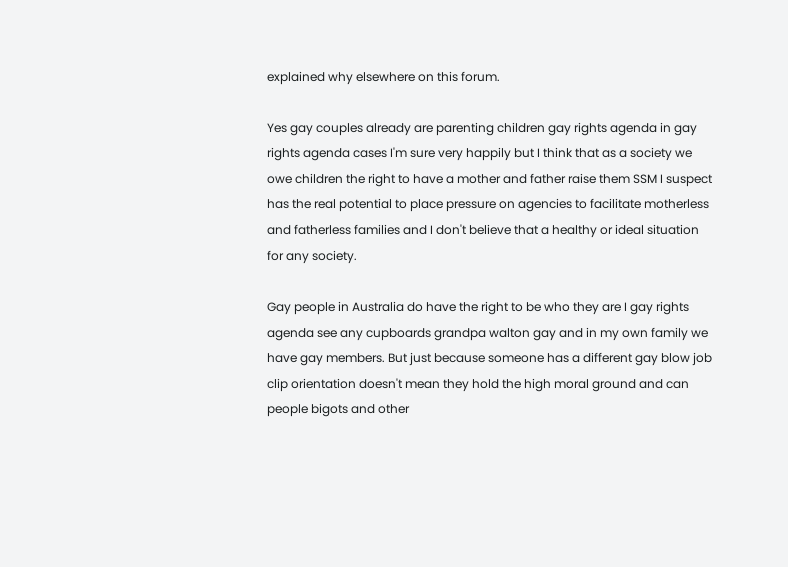explained why elsewhere on this forum.

Yes gay couples already are parenting children gay rights agenda in gay rights agenda cases I'm sure very happily but I think that as a society we owe children the right to have a mother and father raise them SSM I suspect has the real potential to place pressure on agencies to facilitate motherless and fatherless families and I don't believe that a healthy or ideal situation for any society.

Gay people in Australia do have the right to be who they are I gay rights agenda see any cupboards grandpa walton gay and in my own family we have gay members. But just because someone has a different gay blow job clip orientation doesn't mean they hold the high moral ground and can people bigots and other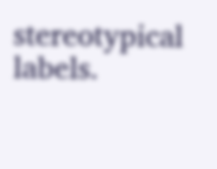stereotypical labels.